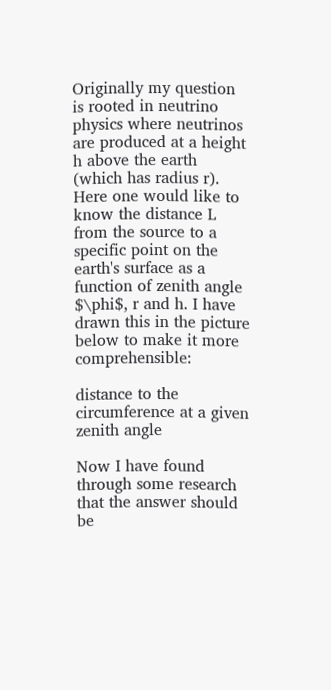Originally my question is rooted in neutrino physics where neutrinos are produced at a height h above the earth (which has radius r). Here one would like to know the distance L from the source to a specific point on the earth's surface as a function of zenith angle $\phi$, r and h. I have drawn this in the picture below to make it more comprehensible:

distance to the circumference at a given zenith angle

Now I have found through some research that the answer should be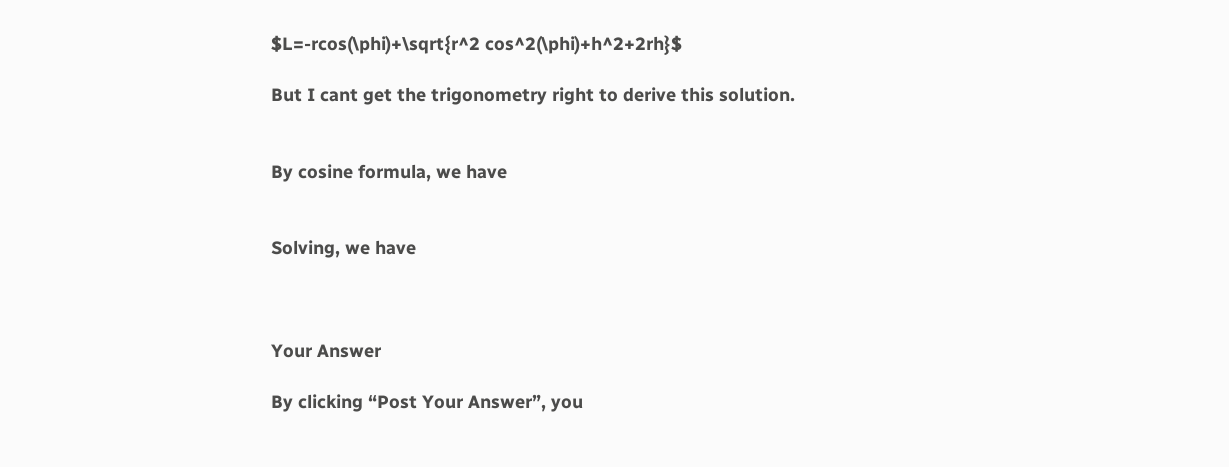$L=-rcos(\phi)+\sqrt{r^2 cos^2(\phi)+h^2+2rh}$

But I cant get the trigonometry right to derive this solution.


By cosine formula, we have


Solving, we have



Your Answer

By clicking “Post Your Answer”, you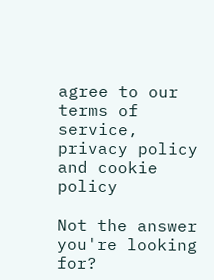agree to our terms of service, privacy policy and cookie policy

Not the answer you're looking for?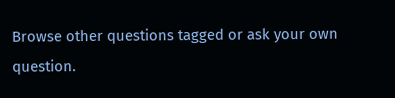Browse other questions tagged or ask your own question.